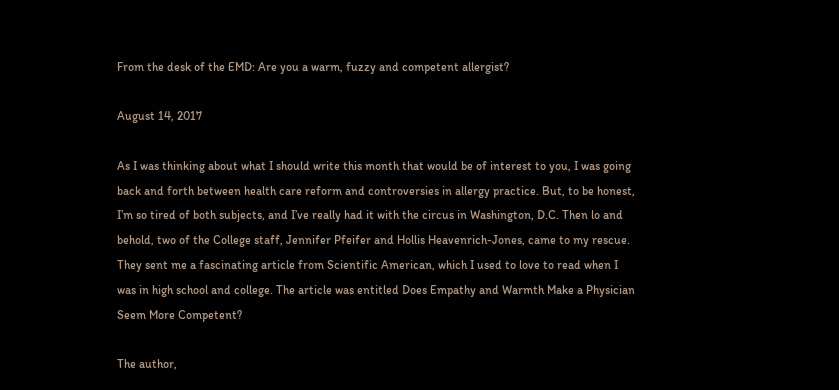From the desk of the EMD: Are you a warm, fuzzy and competent allergist?

August 14, 2017

As I was thinking about what I should write this month that would be of interest to you, I was going back and forth between health care reform and controversies in allergy practice. But, to be honest, I’m so tired of both subjects, and I’ve really had it with the circus in Washington, D.C. Then lo and behold, two of the College staff, Jennifer Pfeifer and Hollis Heavenrich-Jones, came to my rescue. They sent me a fascinating article from Scientific American, which I used to love to read when I was in high school and college. The article was entitled Does Empathy and Warmth Make a Physician Seem More Competent?

The author,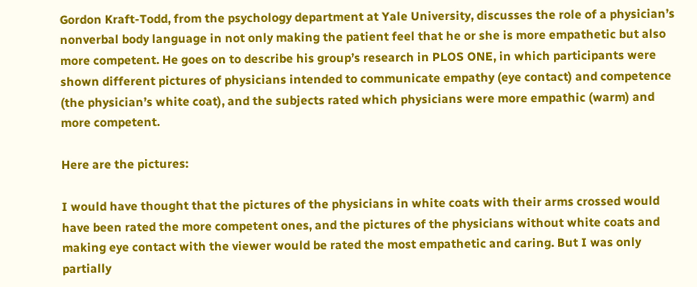Gordon Kraft-Todd, from the psychology department at Yale University, discusses the role of a physician’s nonverbal body language in not only making the patient feel that he or she is more empathetic but also more competent. He goes on to describe his group’s research in PLOS ONE, in which participants were shown different pictures of physicians intended to communicate empathy (eye contact) and competence (the physician’s white coat), and the subjects rated which physicians were more empathic (warm) and more competent.

Here are the pictures:

I would have thought that the pictures of the physicians in white coats with their arms crossed would have been rated the more competent ones, and the pictures of the physicians without white coats and making eye contact with the viewer would be rated the most empathetic and caring. But I was only partially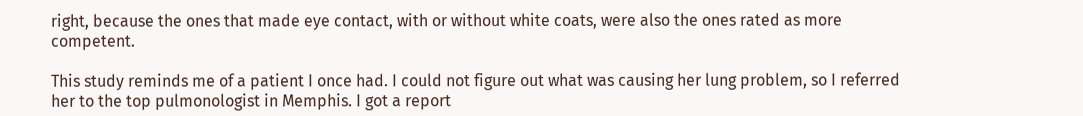right, because the ones that made eye contact, with or without white coats, were also the ones rated as more competent.

This study reminds me of a patient I once had. I could not figure out what was causing her lung problem, so I referred her to the top pulmonologist in Memphis. I got a report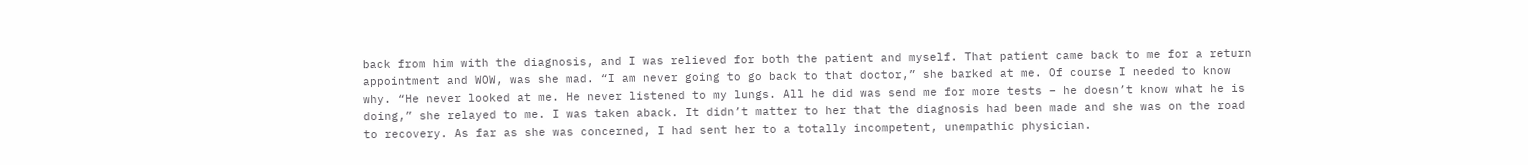back from him with the diagnosis, and I was relieved for both the patient and myself. That patient came back to me for a return appointment and WOW, was she mad. “I am never going to go back to that doctor,” she barked at me. Of course I needed to know why. “He never looked at me. He never listened to my lungs. All he did was send me for more tests – he doesn’t know what he is doing,” she relayed to me. I was taken aback. It didn’t matter to her that the diagnosis had been made and she was on the road to recovery. As far as she was concerned, I had sent her to a totally incompetent, unempathic physician.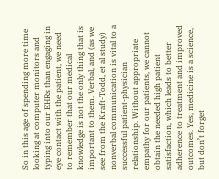So in this age of spending more time looking at computer monitors and typing into our EHRs than engaging in eye contact with the patient, we need to remember that our medical knowledge is not the only thing that is important to them. Verbal, and (as we see from the Kraft-Todd, et al study) nonverbal communication is vital to a successful patient-physician relationship. Without appropriate empathy for our patients, we cannot obtain the needed high patient satisfaction, which leads to better adherence to treatment and improved outcomes. Yes, medicine is a science, but don’t forget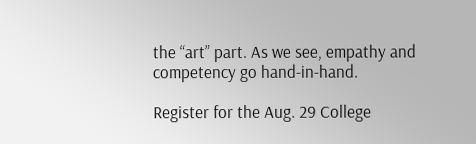the “art” part. As we see, empathy and competency go hand-in-hand.

Register for the Aug. 29 College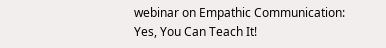webinar on Empathic Communication: Yes, You Can Teach It!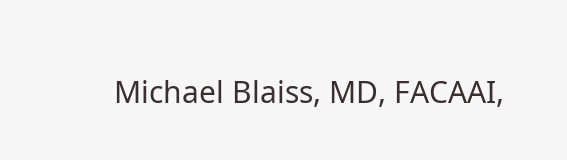Michael Blaiss, MD, FACAAI,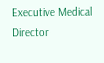Executive Medical Director